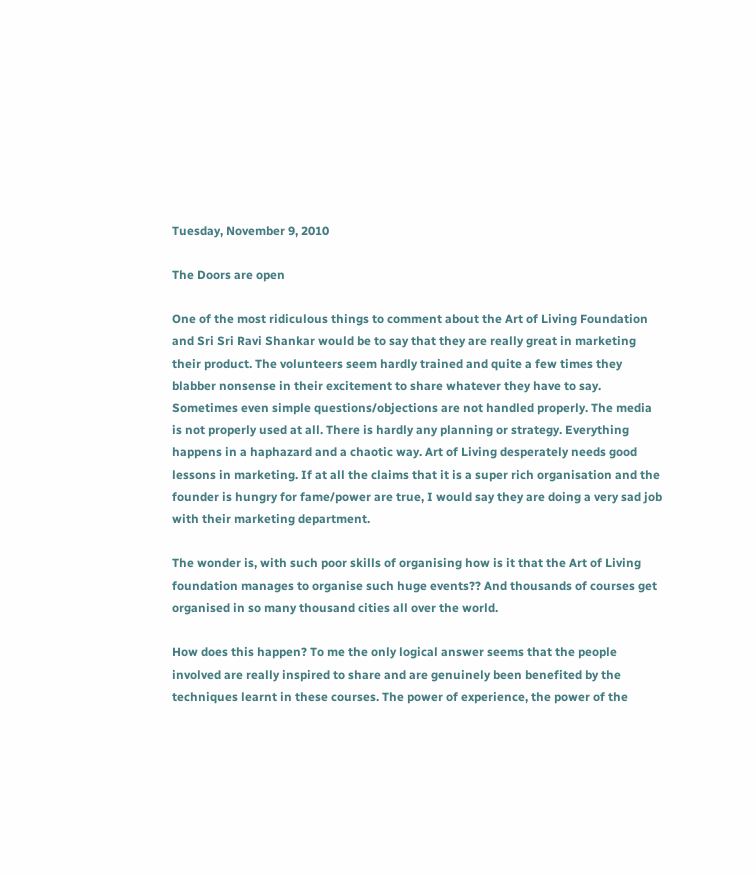Tuesday, November 9, 2010

The Doors are open

One of the most ridiculous things to comment about the Art of Living Foundation and Sri Sri Ravi Shankar would be to say that they are really great in marketing their product. The volunteers seem hardly trained and quite a few times they blabber nonsense in their excitement to share whatever they have to say. Sometimes even simple questions/objections are not handled properly. The media is not properly used at all. There is hardly any planning or strategy. Everything happens in a haphazard and a chaotic way. Art of Living desperately needs good lessons in marketing. If at all the claims that it is a super rich organisation and the founder is hungry for fame/power are true, I would say they are doing a very sad job with their marketing department.

The wonder is, with such poor skills of organising how is it that the Art of Living foundation manages to organise such huge events?? And thousands of courses get organised in so many thousand cities all over the world.

How does this happen? To me the only logical answer seems that the people involved are really inspired to share and are genuinely been benefited by the techniques learnt in these courses. The power of experience, the power of the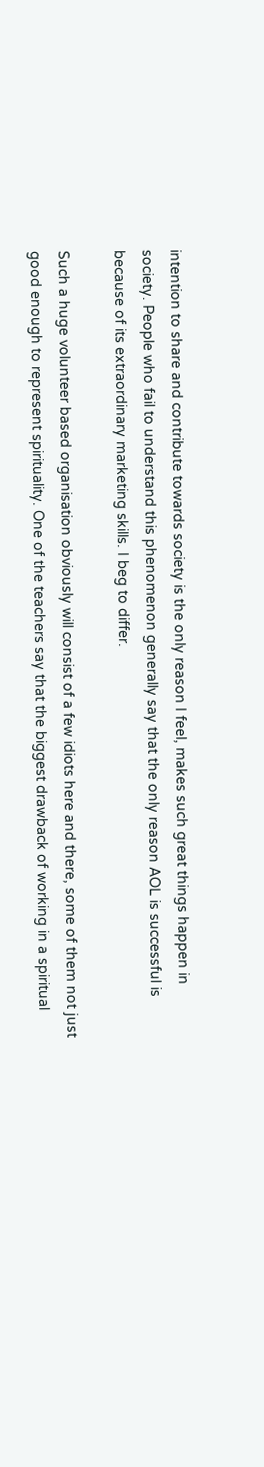intention to share and contribute towards society is the only reason I feel, makes such great things happen in society. People who fail to understand this phenomenon generally say that the only reason AOL is successful is because of its extraordinary marketing skills. I beg to differ.

Such a huge volunteer based organisation obviously will consist of a few idiots here and there, some of them not just good enough to represent spirituality. One of the teachers say that the biggest drawback of working in a spiritual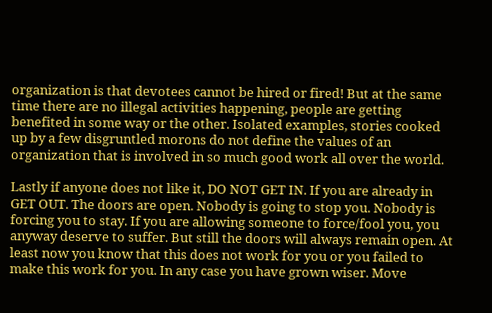organization is that devotees cannot be hired or fired! But at the same time there are no illegal activities happening, people are getting benefited in some way or the other. Isolated examples, stories cooked up by a few disgruntled morons do not define the values of an organization that is involved in so much good work all over the world.

Lastly if anyone does not like it, DO NOT GET IN. If you are already in GET OUT. The doors are open. Nobody is going to stop you. Nobody is forcing you to stay. If you are allowing someone to force/fool you, you anyway deserve to suffer. But still the doors will always remain open. At least now you know that this does not work for you or you failed to make this work for you. In any case you have grown wiser. Move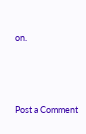on.



Post a Comment